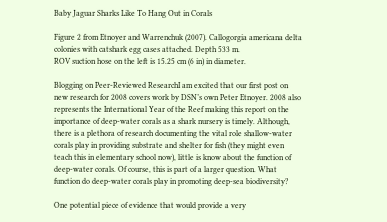Baby Jaguar Sharks Like To Hang Out in Corals

Figure 2 from Etnoyer and Warrenchuk (2007). Callogorgia americana delta colonies with catshark egg cases attached. Depth 533 m.
ROV suction hose on the left is 15.25 cm (6 in) in diameter.

Blogging on Peer-Reviewed ResearchI am excited that our first post on new research for 2008 covers work by DSN’s own Peter Etnoyer. 2008 also represents the International Year of the Reef making this report on the importance of deep-water corals as a shark nursery is timely. Although, there is a plethora of research documenting the vital role shallow-water corals play in providing substrate and shelter for fish (they might even teach this in elementary school now), little is know about the function of deep-water corals. Of course, this is part of a larger question. What function do deep-water corals play in promoting deep-sea biodiversity?

One potential piece of evidence that would provide a very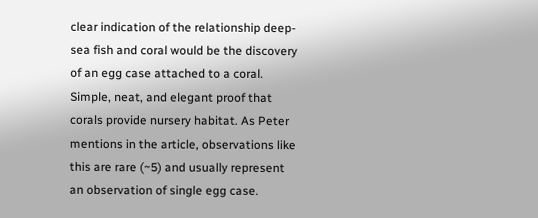clear indication of the relationship deep-sea fish and coral would be the discovery of an egg case attached to a coral. Simple, neat, and elegant proof that corals provide nursery habitat. As Peter mentions in the article, observations like this are rare (~5) and usually represent an observation of single egg case.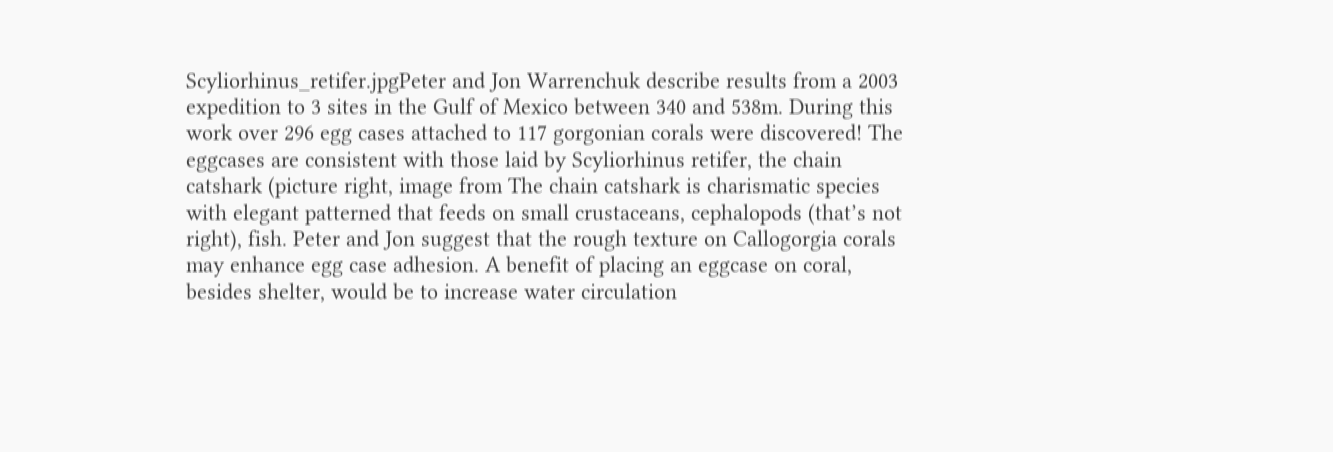Scyliorhinus_retifer.jpgPeter and Jon Warrenchuk describe results from a 2003 expedition to 3 sites in the Gulf of Mexico between 340 and 538m. During this work over 296 egg cases attached to 117 gorgonian corals were discovered! The eggcases are consistent with those laid by Scyliorhinus retifer, the chain catshark (picture right, image from The chain catshark is charismatic species with elegant patterned that feeds on small crustaceans, cephalopods (that’s not right), fish. Peter and Jon suggest that the rough texture on Callogorgia corals may enhance egg case adhesion. A benefit of placing an eggcase on coral, besides shelter, would be to increase water circulation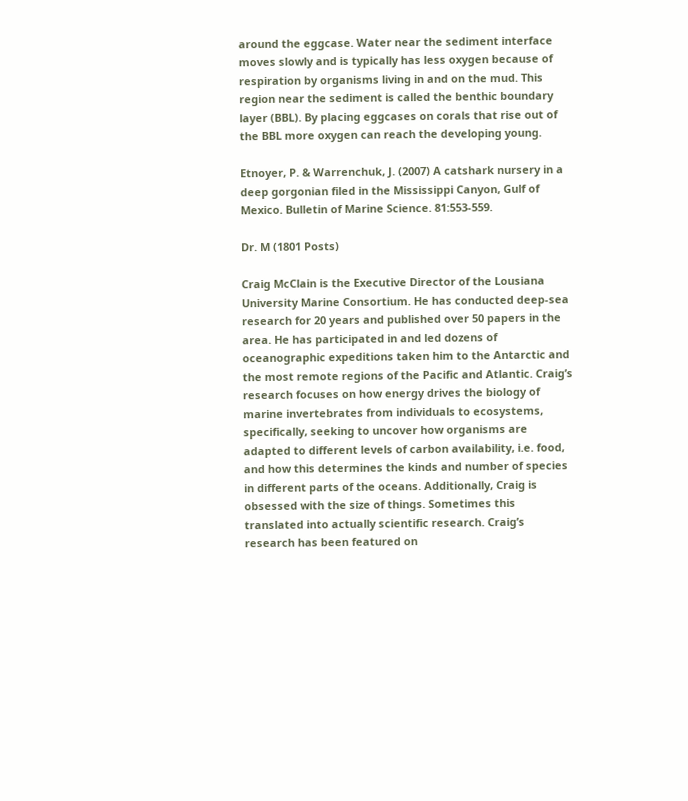around the eggcase. Water near the sediment interface moves slowly and is typically has less oxygen because of respiration by organisms living in and on the mud. This region near the sediment is called the benthic boundary layer (BBL). By placing eggcases on corals that rise out of the BBL more oxygen can reach the developing young.

Etnoyer, P. & Warrenchuk, J. (2007) A catshark nursery in a deep gorgonian filed in the Mississippi Canyon, Gulf of Mexico. Bulletin of Marine Science. 81:553-559.

Dr. M (1801 Posts)

Craig McClain is the Executive Director of the Lousiana University Marine Consortium. He has conducted deep-sea research for 20 years and published over 50 papers in the area. He has participated in and led dozens of oceanographic expeditions taken him to the Antarctic and the most remote regions of the Pacific and Atlantic. Craig’s research focuses on how energy drives the biology of marine invertebrates from individuals to ecosystems, specifically, seeking to uncover how organisms are adapted to different levels of carbon availability, i.e. food, and how this determines the kinds and number of species in different parts of the oceans. Additionally, Craig is obsessed with the size of things. Sometimes this translated into actually scientific research. Craig’s research has been featured on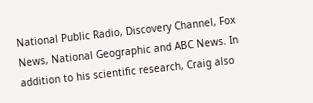National Public Radio, Discovery Channel, Fox News, National Geographic and ABC News. In addition to his scientific research, Craig also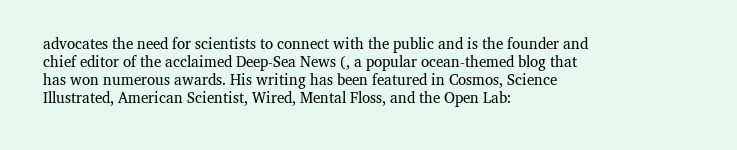advocates the need for scientists to connect with the public and is the founder and chief editor of the acclaimed Deep-Sea News (, a popular ocean-themed blog that has won numerous awards. His writing has been featured in Cosmos, Science Illustrated, American Scientist, Wired, Mental Floss, and the Open Lab: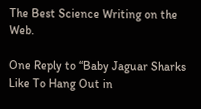The Best Science Writing on the Web.

One Reply to “Baby Jaguar Sharks Like To Hang Out in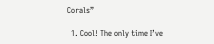Corals”

  1. Cool! The only time I’ve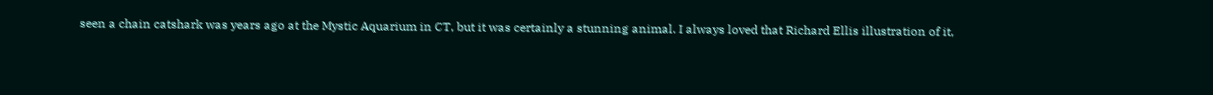seen a chain catshark was years ago at the Mystic Aquarium in CT, but it was certainly a stunning animal. I always loved that Richard Ellis illustration of it,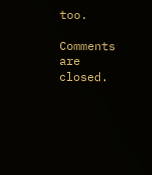too.

Comments are closed.